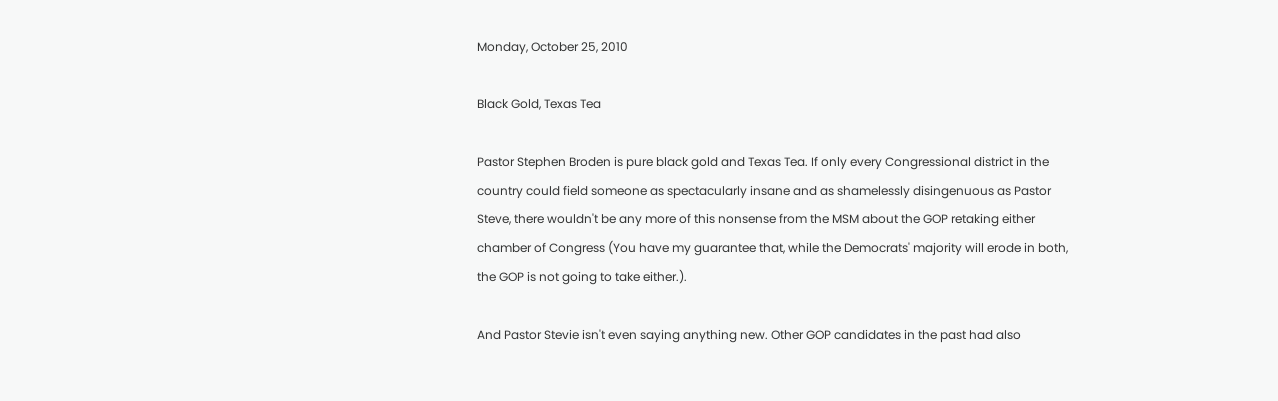Monday, October 25, 2010

Black Gold, Texas Tea

Pastor Stephen Broden is pure black gold and Texas Tea. If only every Congressional district in the country could field someone as spectacularly insane and as shamelessly disingenuous as Pastor Steve, there wouldn't be any more of this nonsense from the MSM about the GOP retaking either chamber of Congress (You have my guarantee that, while the Democrats' majority will erode in both, the GOP is not going to take either.).

And Pastor Stevie isn't even saying anything new. Other GOP candidates in the past had also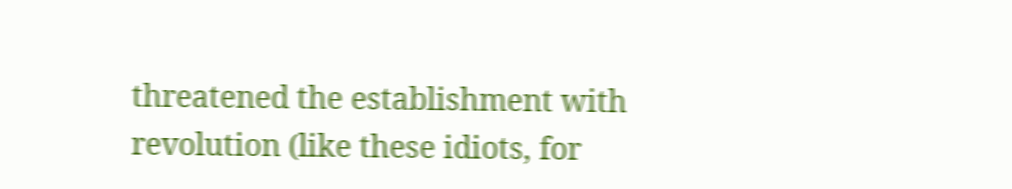threatened the establishment with revolution (like these idiots, for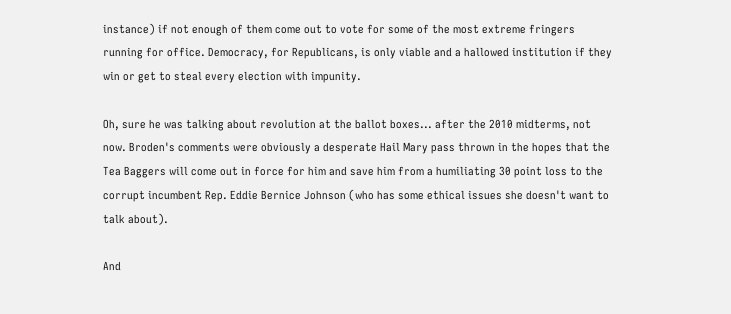instance) if not enough of them come out to vote for some of the most extreme fringers running for office. Democracy, for Republicans, is only viable and a hallowed institution if they win or get to steal every election with impunity.

Oh, sure he was talking about revolution at the ballot boxes... after the 2010 midterms, not now. Broden's comments were obviously a desperate Hail Mary pass thrown in the hopes that the Tea Baggers will come out in force for him and save him from a humiliating 30 point loss to the corrupt incumbent Rep. Eddie Bernice Johnson (who has some ethical issues she doesn't want to talk about).

And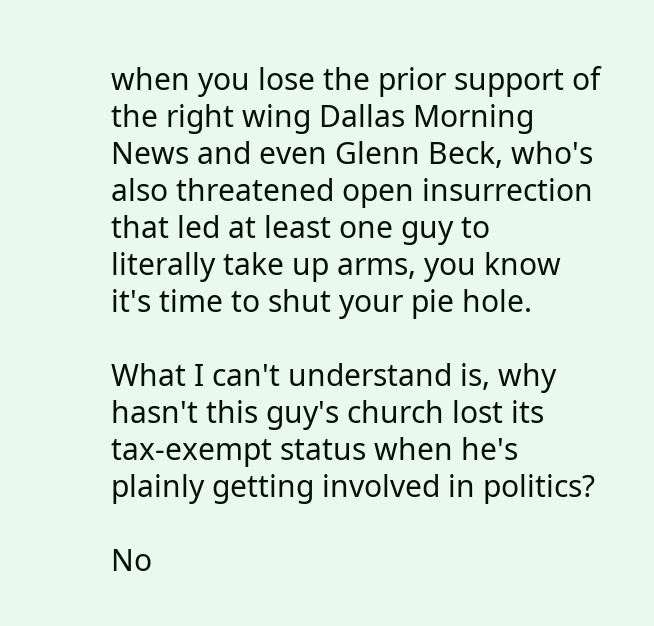when you lose the prior support of the right wing Dallas Morning News and even Glenn Beck, who's also threatened open insurrection that led at least one guy to literally take up arms, you know it's time to shut your pie hole.

What I can't understand is, why hasn't this guy's church lost its tax-exempt status when he's plainly getting involved in politics?

No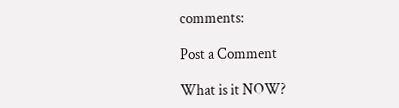comments:

Post a Comment

What is it NOW?